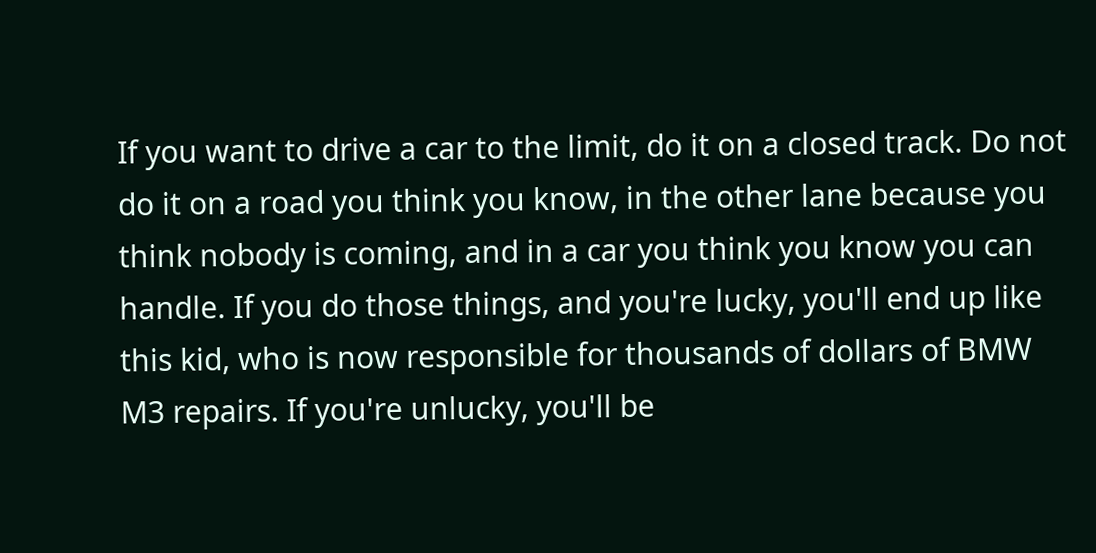If you want to drive a car to the limit, do it on a closed track. Do not do it on a road you think you know, in the other lane because you think nobody is coming, and in a car you think you know you can handle. If you do those things, and you're lucky, you'll end up like this kid, who is now responsible for thousands of dollars of BMW M3 repairs. If you're unlucky, you'll be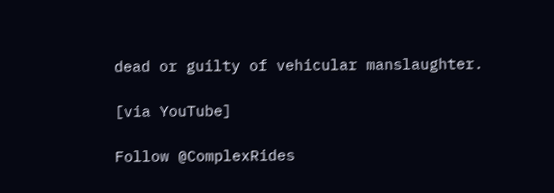dead or guilty of vehicular manslaughter.

[via YouTube]

Follow @ComplexRides